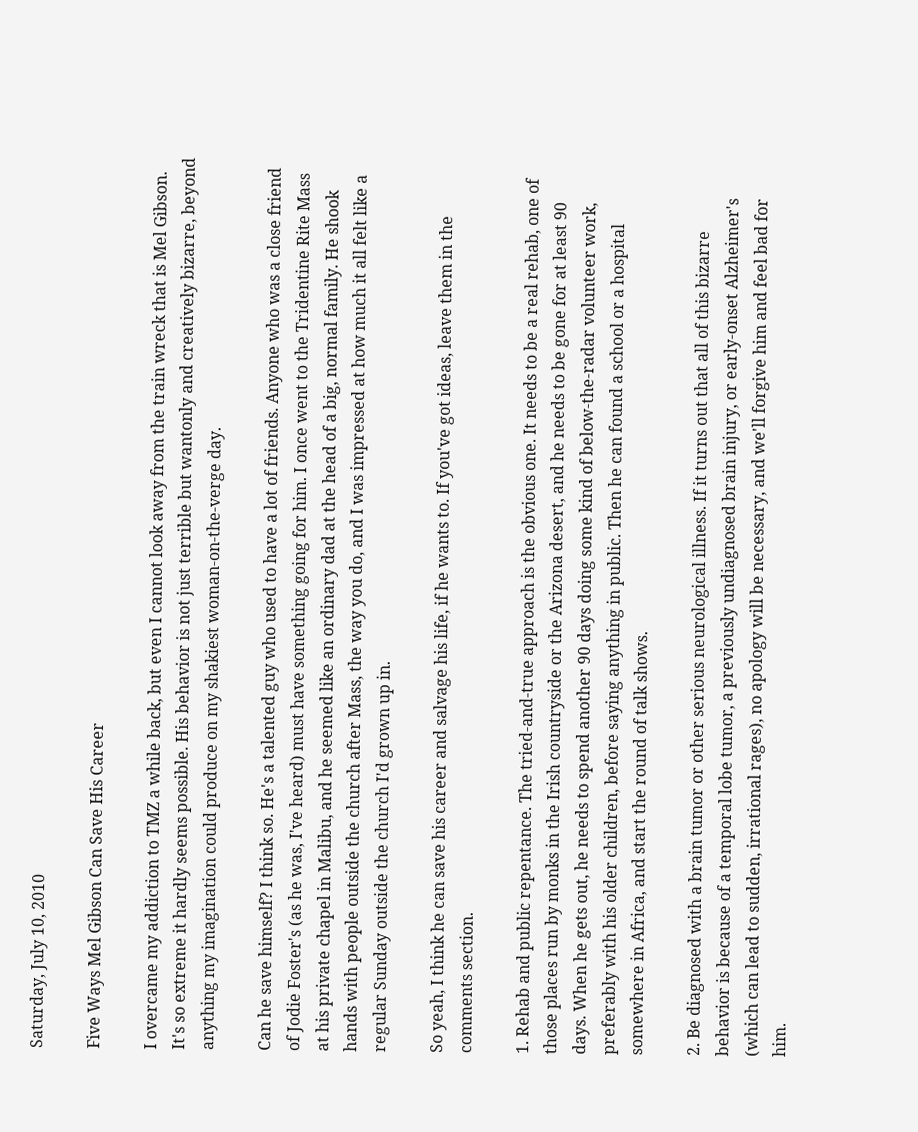Saturday, July 10, 2010

Five Ways Mel Gibson Can Save His Career

I overcame my addiction to TMZ a while back, but even I cannot look away from the train wreck that is Mel Gibson. It's so extreme it hardly seems possible. His behavior is not just terrible but wantonly and creatively bizarre, beyond anything my imagination could produce on my shakiest woman-on-the-verge day.

Can he save himself? I think so. He's a talented guy who used to have a lot of friends. Anyone who was a close friend of Jodie Foster's (as he was, I've heard) must have something going for him. I once went to the Tridentine Rite Mass at his private chapel in Malibu, and he seemed like an ordinary dad at the head of a big, normal family. He shook hands with people outside the church after Mass, the way you do, and I was impressed at how much it all felt like a regular Sunday outside the church I'd grown up in.

So yeah, I think he can save his career and salvage his life, if he wants to. If you've got ideas, leave them in the comments section.

1. Rehab and public repentance. The tried-and-true approach is the obvious one. It needs to be a real rehab, one of those places run by monks in the Irish countryside or the Arizona desert, and he needs to be gone for at least 90 days. When he gets out, he needs to spend another 90 days doing some kind of below-the-radar volunteer work, preferably with his older children, before saying anything in public. Then he can found a school or a hospital somewhere in Africa, and start the round of talk shows.

2. Be diagnosed with a brain tumor or other serious neurological illness. If it turns out that all of this bizarre behavior is because of a temporal lobe tumor, a previously undiagnosed brain injury, or early-onset Alzheimer's (which can lead to sudden, irrational rages), no apology will be necessary, and we'll forgive him and feel bad for him.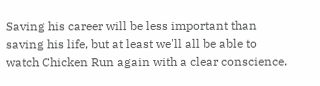Saving his career will be less important than saving his life, but at least we'll all be able to watch Chicken Run again with a clear conscience.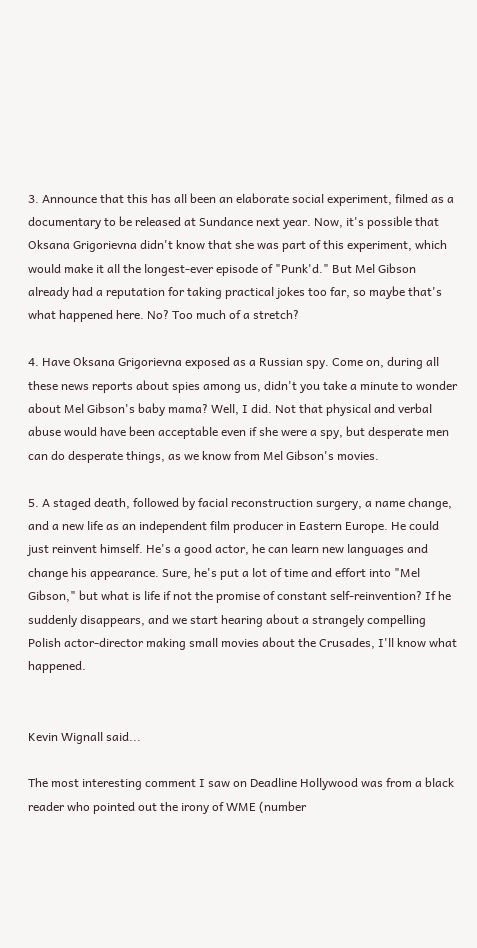3. Announce that this has all been an elaborate social experiment, filmed as a documentary to be released at Sundance next year. Now, it's possible that Oksana Grigorievna didn't know that she was part of this experiment, which would make it all the longest-ever episode of "Punk'd." But Mel Gibson already had a reputation for taking practical jokes too far, so maybe that's what happened here. No? Too much of a stretch?

4. Have Oksana Grigorievna exposed as a Russian spy. Come on, during all these news reports about spies among us, didn't you take a minute to wonder about Mel Gibson's baby mama? Well, I did. Not that physical and verbal abuse would have been acceptable even if she were a spy, but desperate men can do desperate things, as we know from Mel Gibson's movies.

5. A staged death, followed by facial reconstruction surgery, a name change, and a new life as an independent film producer in Eastern Europe. He could just reinvent himself. He's a good actor, he can learn new languages and change his appearance. Sure, he's put a lot of time and effort into "Mel Gibson," but what is life if not the promise of constant self-reinvention? If he suddenly disappears, and we start hearing about a strangely compelling Polish actor-director making small movies about the Crusades, I'll know what happened.


Kevin Wignall said...

The most interesting comment I saw on Deadline Hollywood was from a black reader who pointed out the irony of WME (number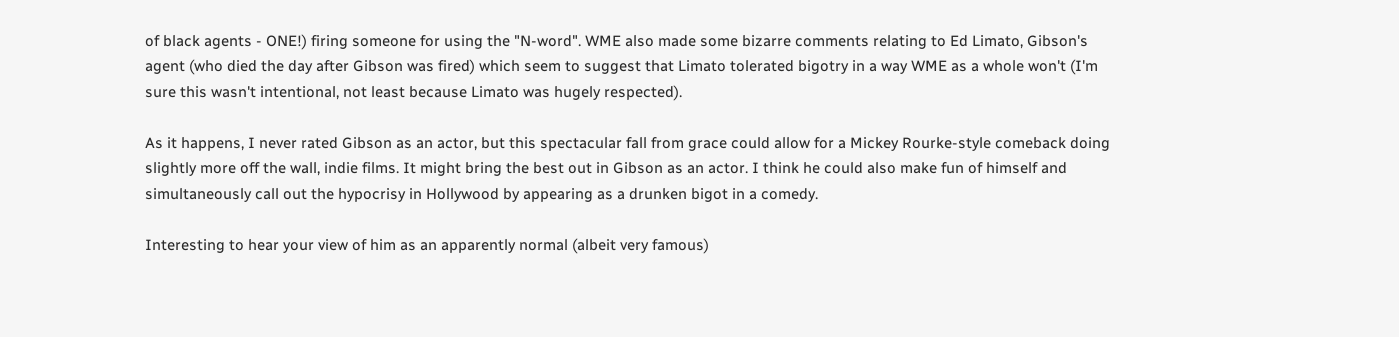of black agents - ONE!) firing someone for using the "N-word". WME also made some bizarre comments relating to Ed Limato, Gibson's agent (who died the day after Gibson was fired) which seem to suggest that Limato tolerated bigotry in a way WME as a whole won't (I'm sure this wasn't intentional, not least because Limato was hugely respected).

As it happens, I never rated Gibson as an actor, but this spectacular fall from grace could allow for a Mickey Rourke-style comeback doing slightly more off the wall, indie films. It might bring the best out in Gibson as an actor. I think he could also make fun of himself and simultaneously call out the hypocrisy in Hollywood by appearing as a drunken bigot in a comedy.

Interesting to hear your view of him as an apparently normal (albeit very famous)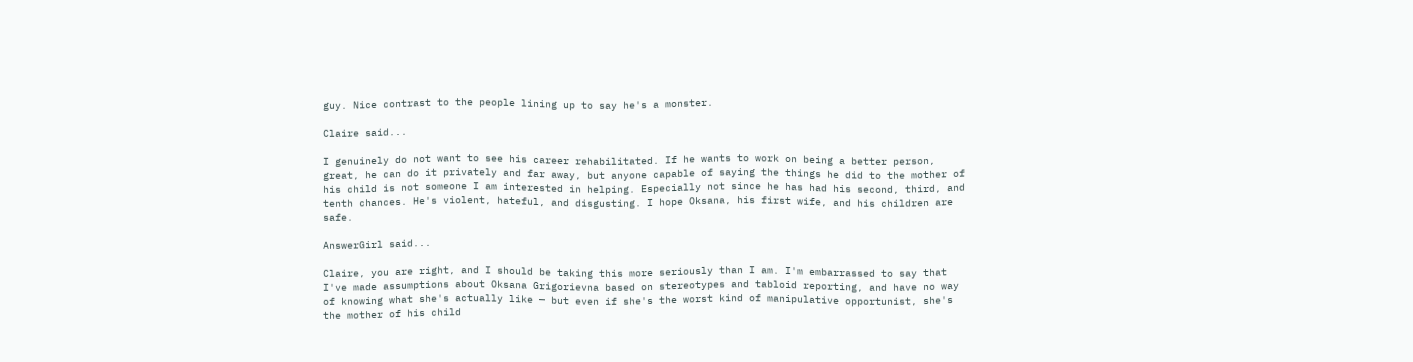guy. Nice contrast to the people lining up to say he's a monster.

Claire said...

I genuinely do not want to see his career rehabilitated. If he wants to work on being a better person, great, he can do it privately and far away, but anyone capable of saying the things he did to the mother of his child is not someone I am interested in helping. Especially not since he has had his second, third, and tenth chances. He's violent, hateful, and disgusting. I hope Oksana, his first wife, and his children are safe.

AnswerGirl said...

Claire, you are right, and I should be taking this more seriously than I am. I'm embarrassed to say that I've made assumptions about Oksana Grigorievna based on stereotypes and tabloid reporting, and have no way of knowing what she's actually like — but even if she's the worst kind of manipulative opportunist, she's the mother of his child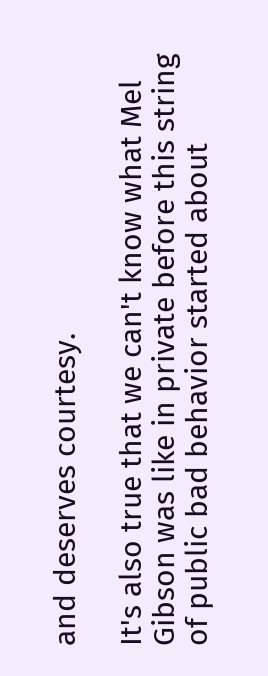and deserves courtesy.

It's also true that we can't know what Mel Gibson was like in private before this string of public bad behavior started about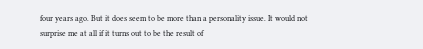four years ago. But it does seem to be more than a personality issue. It would not surprise me at all if it turns out to be the result of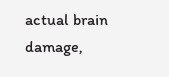actual brain damage,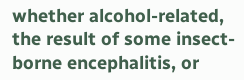whether alcohol-related, the result of some insect-borne encephalitis, or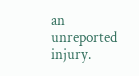an unreported injury.